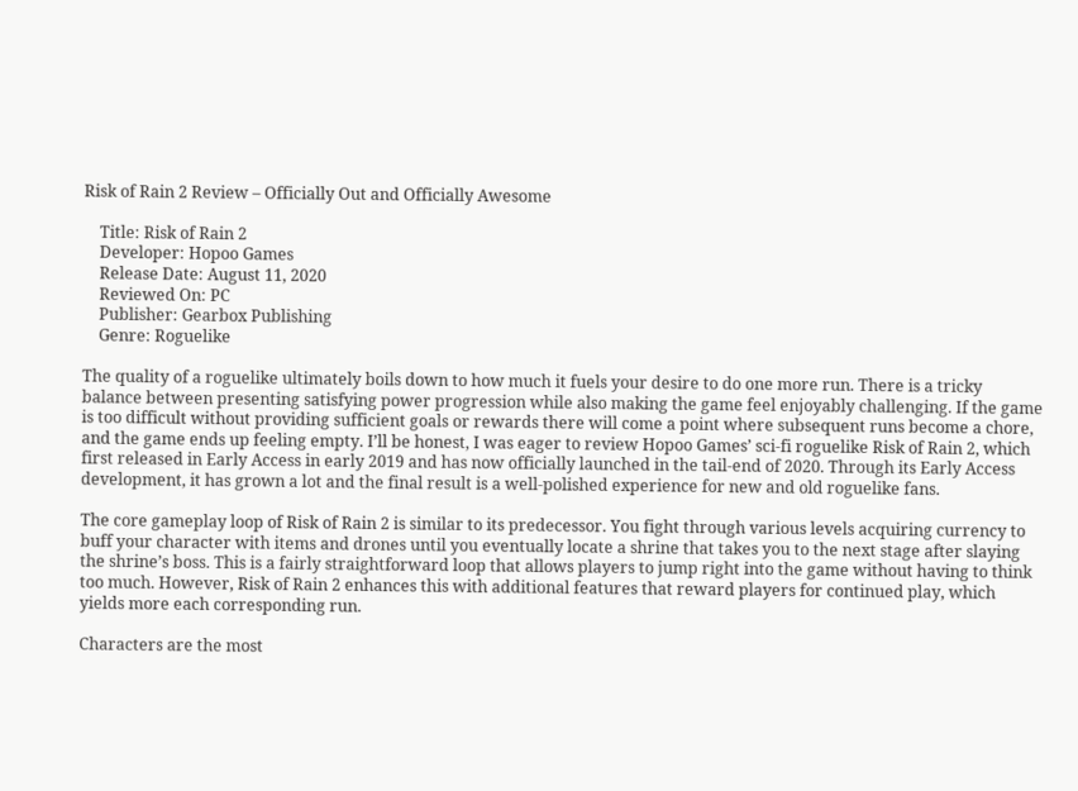Risk of Rain 2 Review – Officially Out and Officially Awesome

    Title: Risk of Rain 2
    Developer: Hopoo Games
    Release Date: August 11, 2020
    Reviewed On: PC
    Publisher: Gearbox Publishing
    Genre: Roguelike

The quality of a roguelike ultimately boils down to how much it fuels your desire to do one more run. There is a tricky balance between presenting satisfying power progression while also making the game feel enjoyably challenging. If the game is too difficult without providing sufficient goals or rewards there will come a point where subsequent runs become a chore, and the game ends up feeling empty. I’ll be honest, I was eager to review Hopoo Games’ sci-fi roguelike Risk of Rain 2, which first released in Early Access in early 2019 and has now officially launched in the tail-end of 2020. Through its Early Access development, it has grown a lot and the final result is a well-polished experience for new and old roguelike fans.

The core gameplay loop of Risk of Rain 2 is similar to its predecessor. You fight through various levels acquiring currency to buff your character with items and drones until you eventually locate a shrine that takes you to the next stage after slaying the shrine’s boss. This is a fairly straightforward loop that allows players to jump right into the game without having to think too much. However, Risk of Rain 2 enhances this with additional features that reward players for continued play, which yields more each corresponding run.

Characters are the most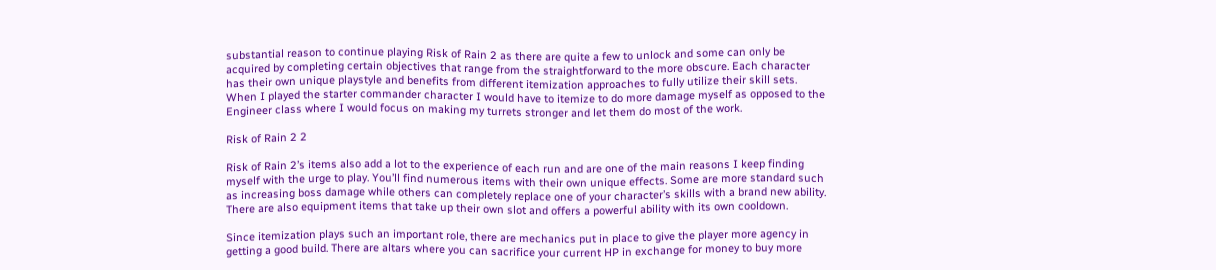substantial reason to continue playing Risk of Rain 2 as there are quite a few to unlock and some can only be acquired by completing certain objectives that range from the straightforward to the more obscure. Each character has their own unique playstyle and benefits from different itemization approaches to fully utilize their skill sets. When I played the starter commander character I would have to itemize to do more damage myself as opposed to the Engineer class where I would focus on making my turrets stronger and let them do most of the work.

Risk of Rain 2 2

Risk of Rain 2’s items also add a lot to the experience of each run and are one of the main reasons I keep finding myself with the urge to play. You’ll find numerous items with their own unique effects. Some are more standard such as increasing boss damage while others can completely replace one of your character’s skills with a brand new ability. There are also equipment items that take up their own slot and offers a powerful ability with its own cooldown.

Since itemization plays such an important role, there are mechanics put in place to give the player more agency in getting a good build. There are altars where you can sacrifice your current HP in exchange for money to buy more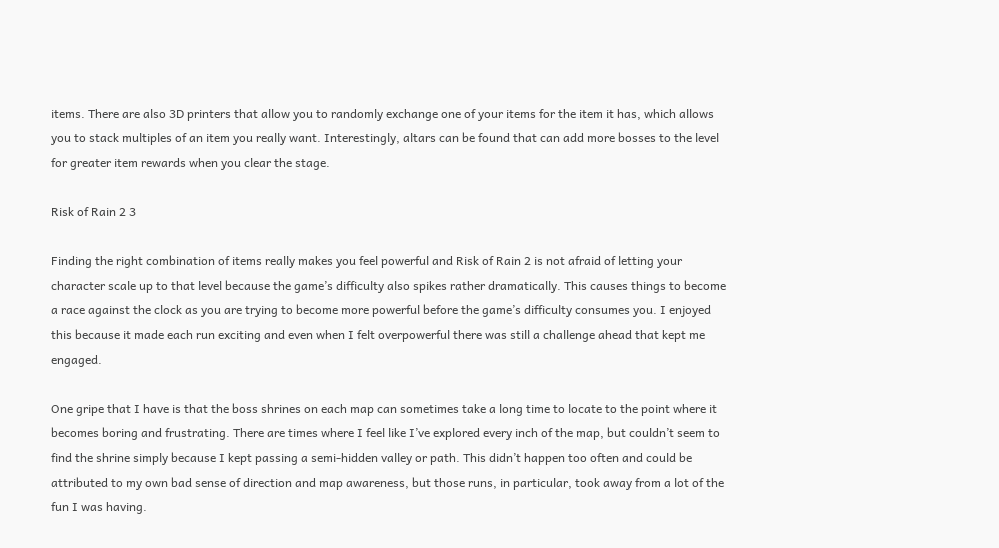items. There are also 3D printers that allow you to randomly exchange one of your items for the item it has, which allows you to stack multiples of an item you really want. Interestingly, altars can be found that can add more bosses to the level for greater item rewards when you clear the stage.

Risk of Rain 2 3

Finding the right combination of items really makes you feel powerful and Risk of Rain 2 is not afraid of letting your character scale up to that level because the game’s difficulty also spikes rather dramatically. This causes things to become a race against the clock as you are trying to become more powerful before the game’s difficulty consumes you. I enjoyed this because it made each run exciting and even when I felt overpowerful there was still a challenge ahead that kept me engaged.

One gripe that I have is that the boss shrines on each map can sometimes take a long time to locate to the point where it becomes boring and frustrating. There are times where I feel like I’ve explored every inch of the map, but couldn’t seem to find the shrine simply because I kept passing a semi-hidden valley or path. This didn’t happen too often and could be attributed to my own bad sense of direction and map awareness, but those runs, in particular, took away from a lot of the fun I was having.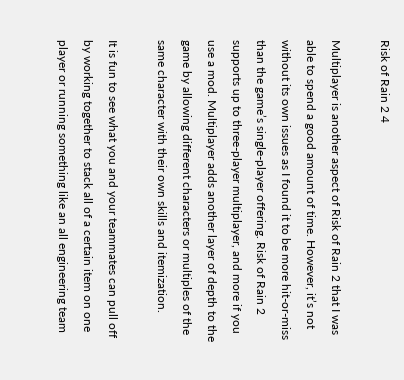Risk of Rain 2 4

Multiplayer is another aspect of Risk of Rain 2 that I was able to spend a good amount of time. However, it’s not without its own issues as I found it to be more hit-or-miss than the game’s single-player offering. Risk of Rain 2 supports up to three-player multiplayer, and more if you use a mod. Multiplayer adds another layer of depth to the game by allowing different characters or multiples of the same character with their own skills and itemization.

It is fun to see what you and your teammates can pull off by working together to stack all of a certain item on one player or running something like an all engineering team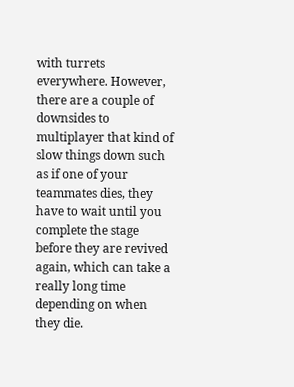with turrets everywhere. However, there are a couple of downsides to multiplayer that kind of slow things down such as if one of your teammates dies, they have to wait until you complete the stage before they are revived again, which can take a really long time depending on when they die.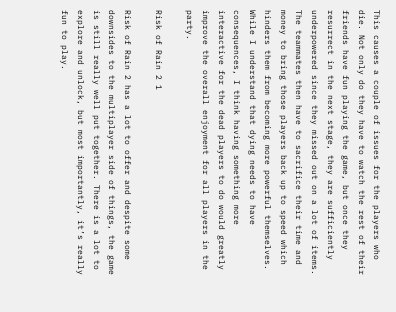This causes a couple of issues for the players who die. Not only do they have to watch the rest of their friends have fun playing the game, but once they resurrect in the next stage, they are sufficiently underpowered since they missed out on a lot of items. The teammates then have to sacrifice their time and money to bring those players back up to speed which hinders them from becoming more powerful themselves. While I understand that dying needs to have consequences, I think having something more interactive for the dead players to do would greatly improve the overall enjoyment for all players in the party.

Risk of Rain 2 1

Risk of Rain 2 has a lot to offer and despite some downsides to the multiplayer side of things, the game is still really well put together. There is a lot to explore and unlock, but most importantly, it’s really fun to play.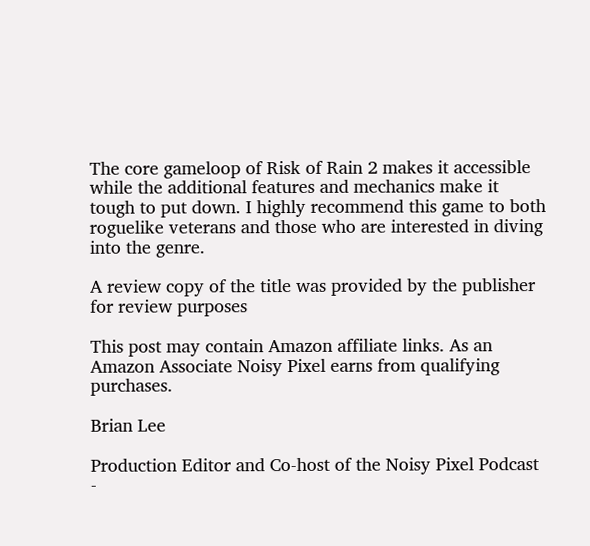The core gameloop of Risk of Rain 2 makes it accessible while the additional features and mechanics make it tough to put down. I highly recommend this game to both roguelike veterans and those who are interested in diving into the genre.

A review copy of the title was provided by the publisher for review purposes

This post may contain Amazon affiliate links. As an Amazon Associate Noisy Pixel earns from qualifying purchases.

Brian Lee

Production Editor and Co-host of the Noisy Pixel Podcast -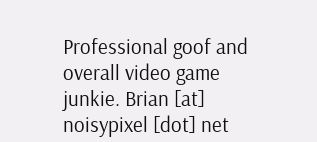Professional goof and overall video game junkie. Brian [at] noisypixel [dot] net